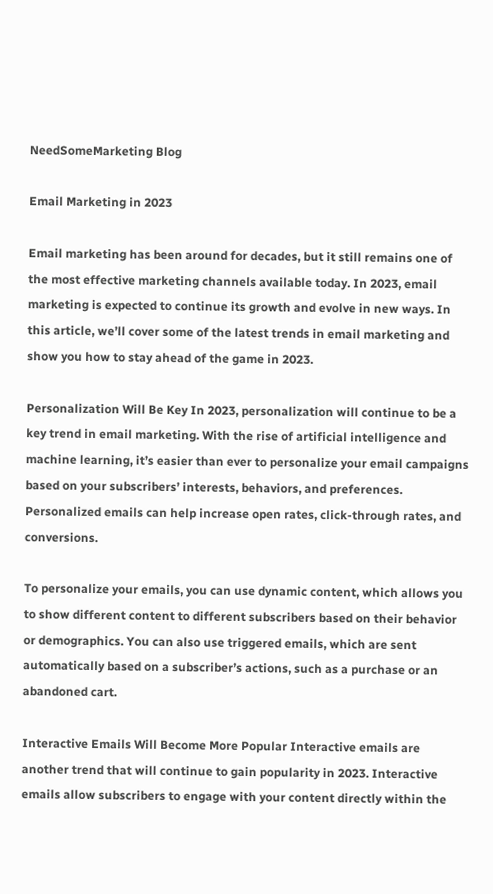NeedSomeMarketing Blog

Email Marketing in 2023

Email marketing has been around for decades, but it still remains one of the most effective marketing channels available today. In 2023, email marketing is expected to continue its growth and evolve in new ways. In this article, we’ll cover some of the latest trends in email marketing and show you how to stay ahead of the game in 2023.

Personalization Will Be Key In 2023, personalization will continue to be a key trend in email marketing. With the rise of artificial intelligence and machine learning, it’s easier than ever to personalize your email campaigns based on your subscribers’ interests, behaviors, and preferences. Personalized emails can help increase open rates, click-through rates, and conversions.

To personalize your emails, you can use dynamic content, which allows you to show different content to different subscribers based on their behavior or demographics. You can also use triggered emails, which are sent automatically based on a subscriber’s actions, such as a purchase or an abandoned cart.

Interactive Emails Will Become More Popular Interactive emails are another trend that will continue to gain popularity in 2023. Interactive emails allow subscribers to engage with your content directly within the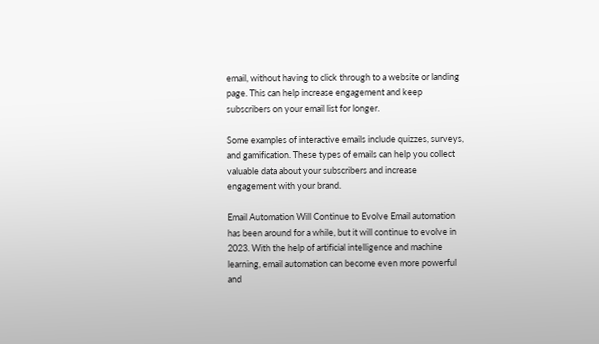email, without having to click through to a website or landing page. This can help increase engagement and keep subscribers on your email list for longer.

Some examples of interactive emails include quizzes, surveys, and gamification. These types of emails can help you collect valuable data about your subscribers and increase engagement with your brand.

Email Automation Will Continue to Evolve Email automation has been around for a while, but it will continue to evolve in 2023. With the help of artificial intelligence and machine learning, email automation can become even more powerful and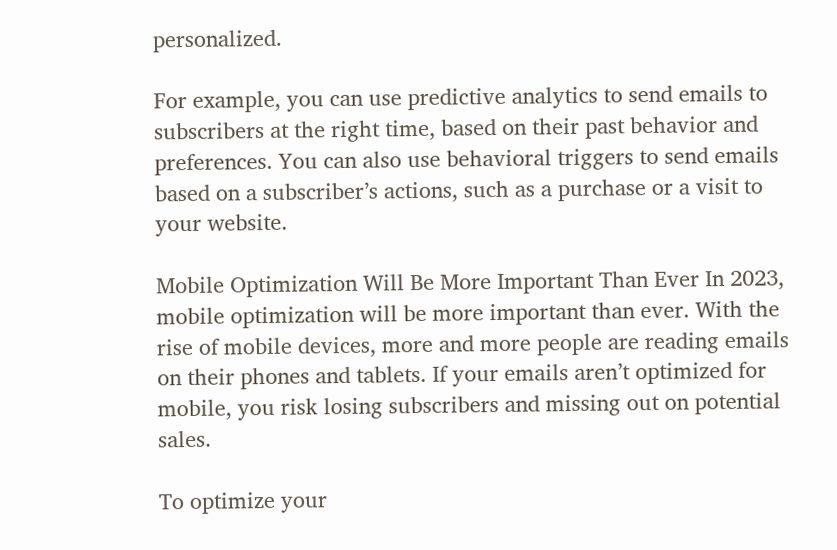personalized.

For example, you can use predictive analytics to send emails to subscribers at the right time, based on their past behavior and preferences. You can also use behavioral triggers to send emails based on a subscriber’s actions, such as a purchase or a visit to your website.

Mobile Optimization Will Be More Important Than Ever In 2023, mobile optimization will be more important than ever. With the rise of mobile devices, more and more people are reading emails on their phones and tablets. If your emails aren’t optimized for mobile, you risk losing subscribers and missing out on potential sales.

To optimize your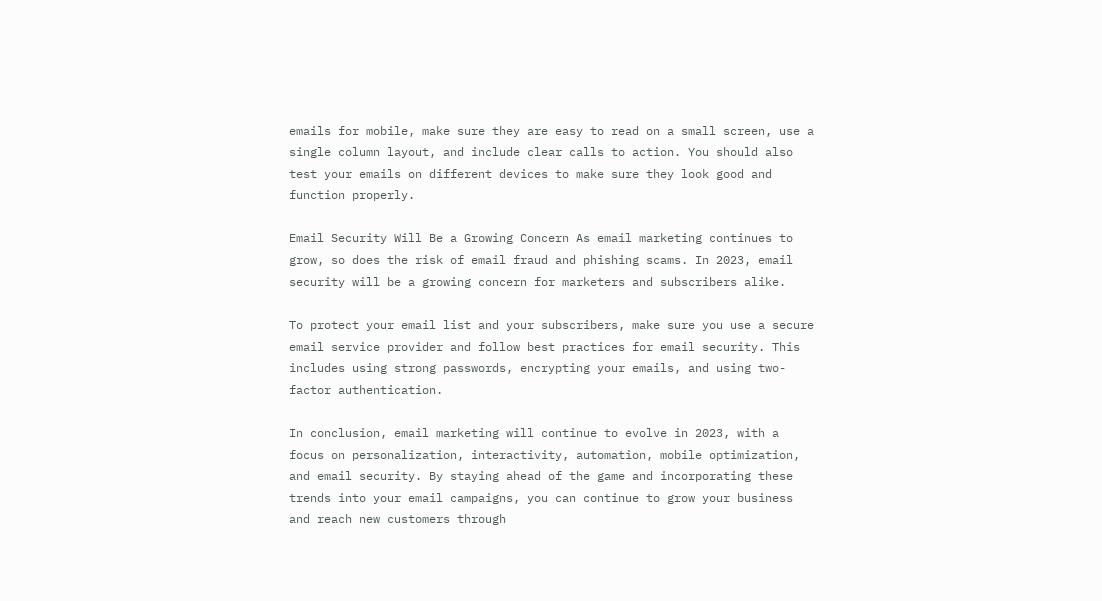emails for mobile, make sure they are easy to read on a small screen, use a single column layout, and include clear calls to action. You should also test your emails on different devices to make sure they look good and function properly.

Email Security Will Be a Growing Concern As email marketing continues to grow, so does the risk of email fraud and phishing scams. In 2023, email security will be a growing concern for marketers and subscribers alike.

To protect your email list and your subscribers, make sure you use a secure email service provider and follow best practices for email security. This includes using strong passwords, encrypting your emails, and using two-factor authentication.

In conclusion, email marketing will continue to evolve in 2023, with a focus on personalization, interactivity, automation, mobile optimization, and email security. By staying ahead of the game and incorporating these trends into your email campaigns, you can continue to grow your business and reach new customers through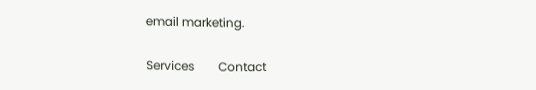email marketing.

Services        Contact